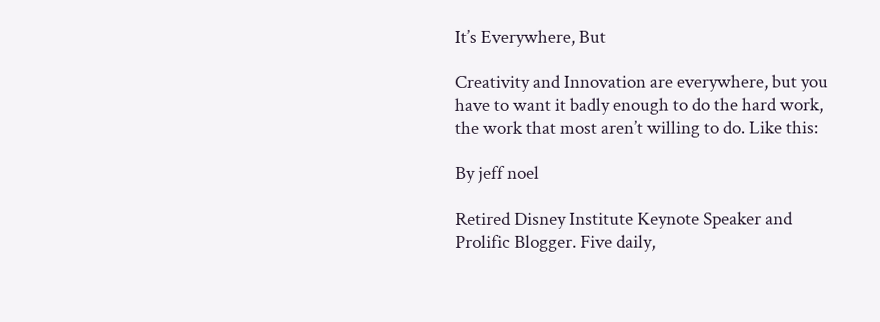It’s Everywhere, But

Creativity and Innovation are everywhere, but you have to want it badly enough to do the hard work, the work that most aren’t willing to do. Like this:

By jeff noel

Retired Disney Institute Keynote Speaker and Prolific Blogger. Five daily,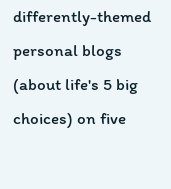differently-themed personal blogs (about life's 5 big choices) on five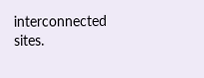interconnected sites.